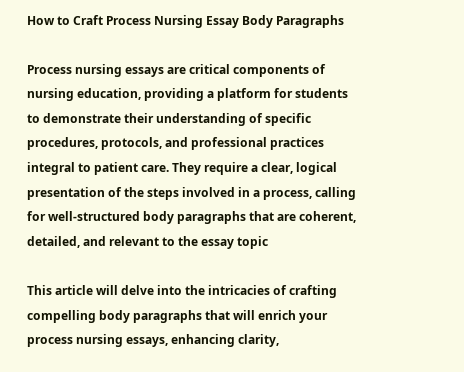How to Craft Process Nursing Essay Body Paragraphs

Process nursing essays are critical components of nursing education, providing a platform for students to demonstrate their understanding of specific procedures, protocols, and professional practices integral to patient care. They require a clear, logical presentation of the steps involved in a process, calling for well-structured body paragraphs that are coherent, detailed, and relevant to the essay topic

This article will delve into the intricacies of crafting compelling body paragraphs that will enrich your process nursing essays, enhancing clarity,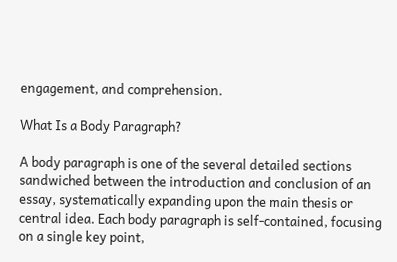engagement, and comprehension.

What Is a Body Paragraph?

A body paragraph is one of the several detailed sections sandwiched between the introduction and conclusion of an essay, systematically expanding upon the main thesis or central idea. Each body paragraph is self-contained, focusing on a single key point,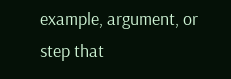example, argument, or step that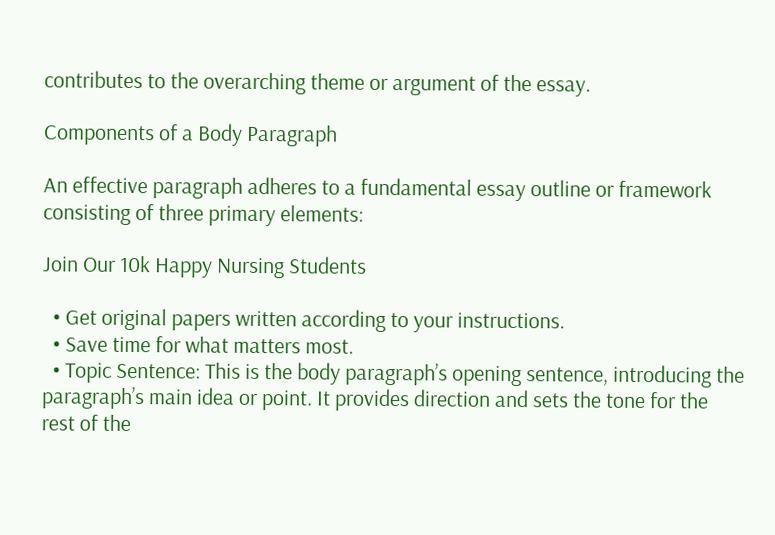contributes to the overarching theme or argument of the essay.

Components of a Body Paragraph

An effective paragraph adheres to a fundamental essay outline or framework consisting of three primary elements:

Join Our 10k Happy Nursing Students

  • Get original papers written according to your instructions.
  • Save time for what matters most.
  • Topic Sentence: This is the body paragraph’s opening sentence, introducing the paragraph’s main idea or point. It provides direction and sets the tone for the rest of the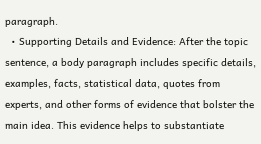paragraph.
  • Supporting Details and Evidence: After the topic sentence, a body paragraph includes specific details, examples, facts, statistical data, quotes from experts, and other forms of evidence that bolster the main idea. This evidence helps to substantiate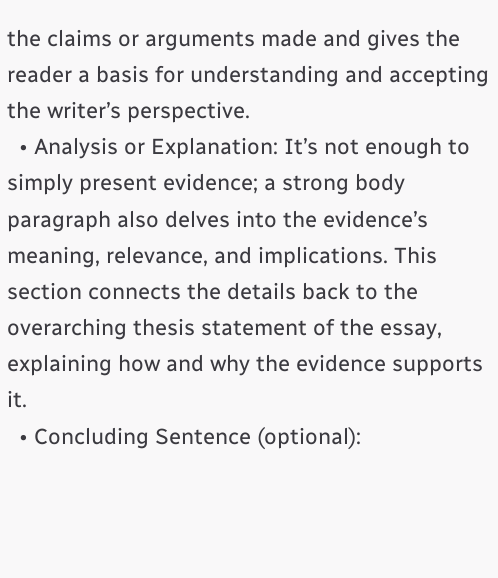the claims or arguments made and gives the reader a basis for understanding and accepting the writer’s perspective.
  • Analysis or Explanation: It’s not enough to simply present evidence; a strong body paragraph also delves into the evidence’s meaning, relevance, and implications. This section connects the details back to the overarching thesis statement of the essay, explaining how and why the evidence supports it.
  • Concluding Sentence (optional):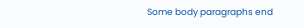Some body paragraphs end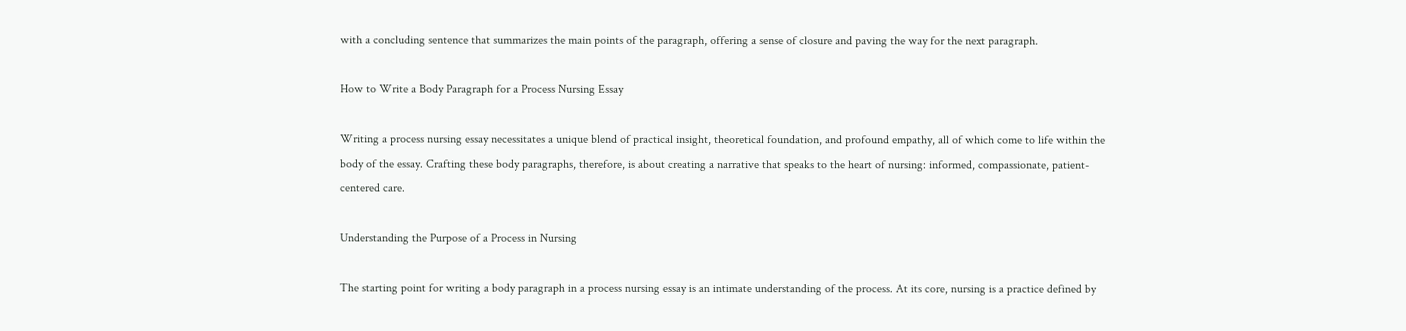with a concluding sentence that summarizes the main points of the paragraph, offering a sense of closure and paving the way for the next paragraph.

How to Write a Body Paragraph for a Process Nursing Essay

Writing a process nursing essay necessitates a unique blend of practical insight, theoretical foundation, and profound empathy, all of which come to life within the body of the essay. Crafting these body paragraphs, therefore, is about creating a narrative that speaks to the heart of nursing: informed, compassionate, patient-centered care.

Understanding the Purpose of a Process in Nursing

The starting point for writing a body paragraph in a process nursing essay is an intimate understanding of the process. At its core, nursing is a practice defined by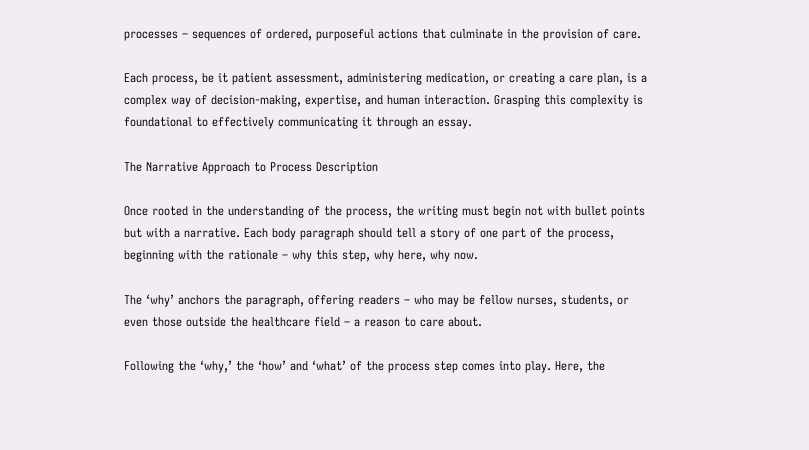processes – sequences of ordered, purposeful actions that culminate in the provision of care.

Each process, be it patient assessment, administering medication, or creating a care plan, is a complex way of decision-making, expertise, and human interaction. Grasping this complexity is foundational to effectively communicating it through an essay.

The Narrative Approach to Process Description

Once rooted in the understanding of the process, the writing must begin not with bullet points but with a narrative. Each body paragraph should tell a story of one part of the process, beginning with the rationale – why this step, why here, why now.

The ‘why’ anchors the paragraph, offering readers – who may be fellow nurses, students, or even those outside the healthcare field – a reason to care about.

Following the ‘why,’ the ‘how’ and ‘what’ of the process step comes into play. Here, the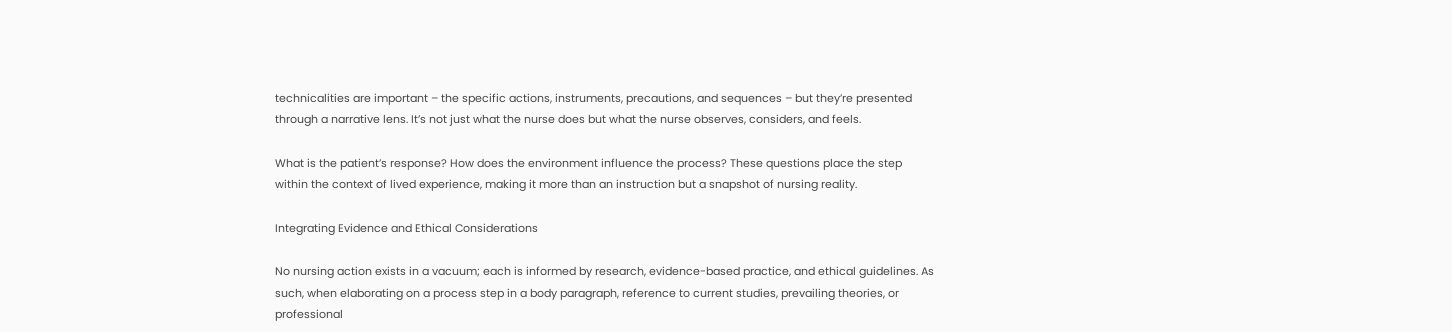technicalities are important – the specific actions, instruments, precautions, and sequences – but they’re presented through a narrative lens. It’s not just what the nurse does but what the nurse observes, considers, and feels.

What is the patient’s response? How does the environment influence the process? These questions place the step within the context of lived experience, making it more than an instruction but a snapshot of nursing reality.

Integrating Evidence and Ethical Considerations

No nursing action exists in a vacuum; each is informed by research, evidence-based practice, and ethical guidelines. As such, when elaborating on a process step in a body paragraph, reference to current studies, prevailing theories, or professional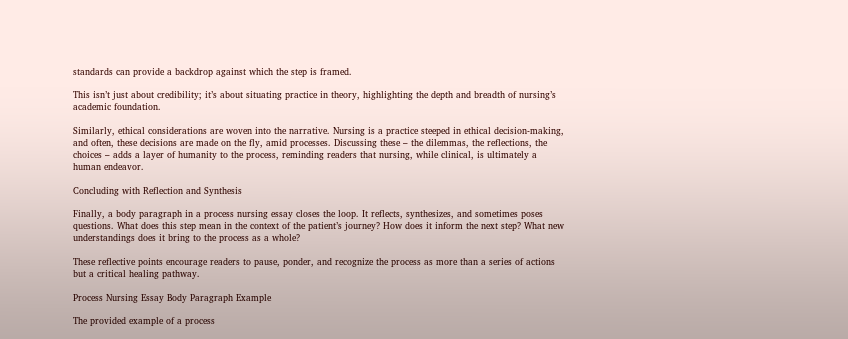standards can provide a backdrop against which the step is framed.

This isn’t just about credibility; it’s about situating practice in theory, highlighting the depth and breadth of nursing’s academic foundation.

Similarly, ethical considerations are woven into the narrative. Nursing is a practice steeped in ethical decision-making, and often, these decisions are made on the fly, amid processes. Discussing these – the dilemmas, the reflections, the choices – adds a layer of humanity to the process, reminding readers that nursing, while clinical, is ultimately a human endeavor.

Concluding with Reflection and Synthesis

Finally, a body paragraph in a process nursing essay closes the loop. It reflects, synthesizes, and sometimes poses questions. What does this step mean in the context of the patient’s journey? How does it inform the next step? What new understandings does it bring to the process as a whole?

These reflective points encourage readers to pause, ponder, and recognize the process as more than a series of actions but a critical healing pathway.

Process Nursing Essay Body Paragraph Example

The provided example of a process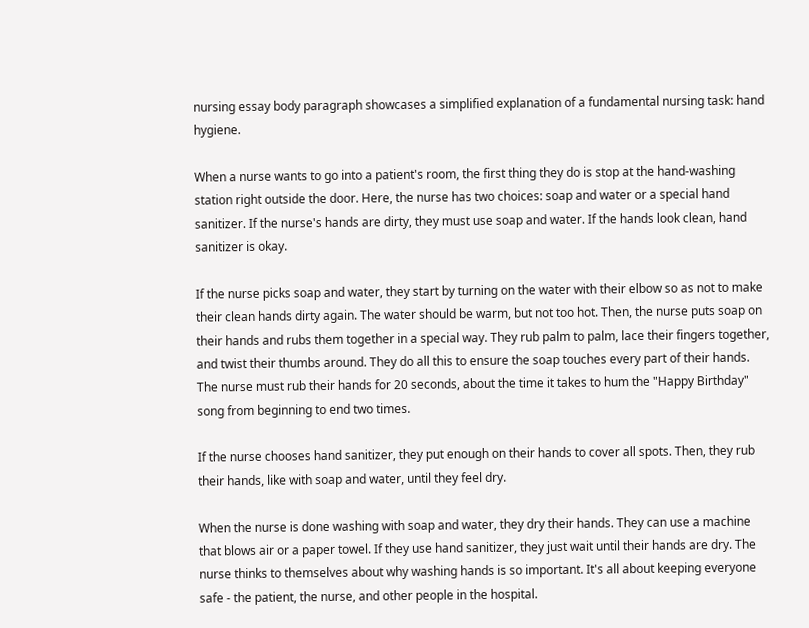nursing essay body paragraph showcases a simplified explanation of a fundamental nursing task: hand hygiene.

When a nurse wants to go into a patient's room, the first thing they do is stop at the hand-washing station right outside the door. Here, the nurse has two choices: soap and water or a special hand sanitizer. If the nurse's hands are dirty, they must use soap and water. If the hands look clean, hand sanitizer is okay.

If the nurse picks soap and water, they start by turning on the water with their elbow so as not to make their clean hands dirty again. The water should be warm, but not too hot. Then, the nurse puts soap on their hands and rubs them together in a special way. They rub palm to palm, lace their fingers together, and twist their thumbs around. They do all this to ensure the soap touches every part of their hands. The nurse must rub their hands for 20 seconds, about the time it takes to hum the "Happy Birthday" song from beginning to end two times.

If the nurse chooses hand sanitizer, they put enough on their hands to cover all spots. Then, they rub their hands, like with soap and water, until they feel dry.

When the nurse is done washing with soap and water, they dry their hands. They can use a machine that blows air or a paper towel. If they use hand sanitizer, they just wait until their hands are dry. The nurse thinks to themselves about why washing hands is so important. It's all about keeping everyone safe - the patient, the nurse, and other people in the hospital.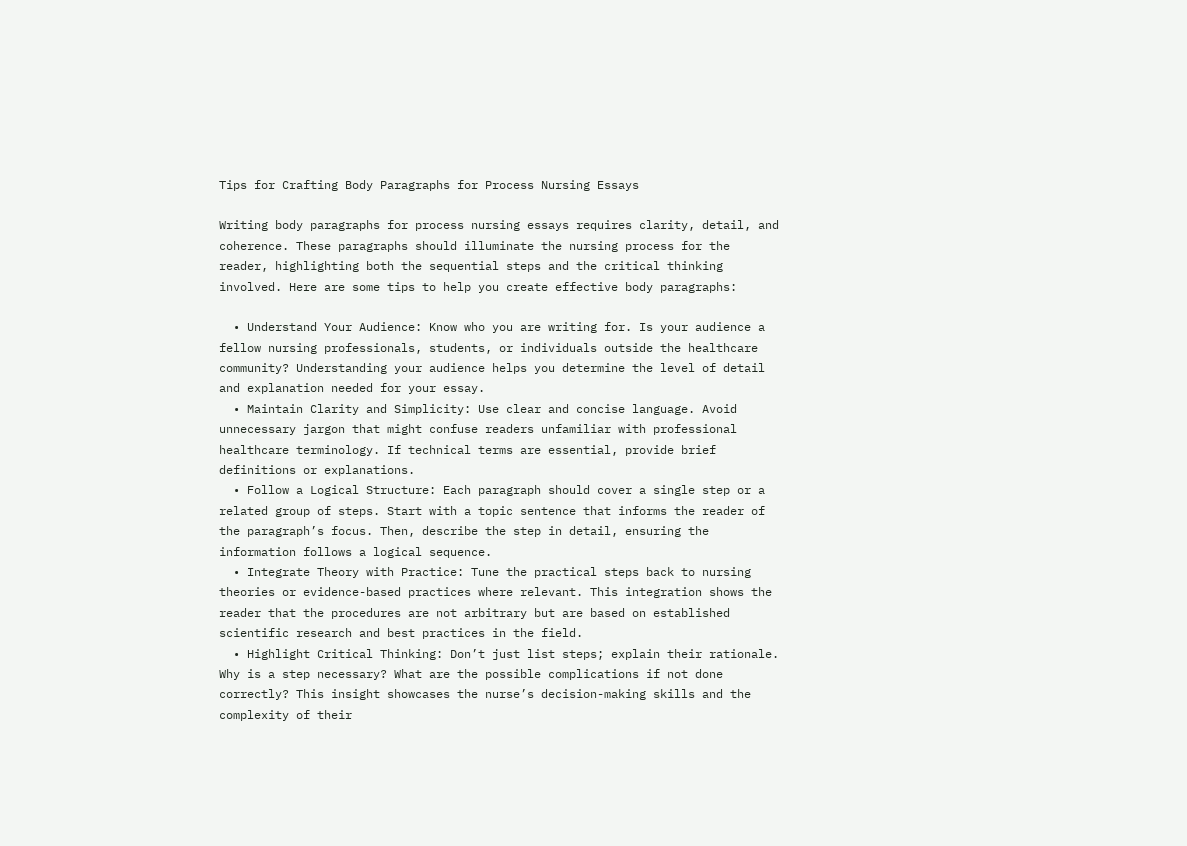Tips for Crafting Body Paragraphs for Process Nursing Essays

Writing body paragraphs for process nursing essays requires clarity, detail, and coherence. These paragraphs should illuminate the nursing process for the reader, highlighting both the sequential steps and the critical thinking involved. Here are some tips to help you create effective body paragraphs:

  • Understand Your Audience: Know who you are writing for. Is your audience a fellow nursing professionals, students, or individuals outside the healthcare community? Understanding your audience helps you determine the level of detail and explanation needed for your essay.
  • Maintain Clarity and Simplicity: Use clear and concise language. Avoid unnecessary jargon that might confuse readers unfamiliar with professional healthcare terminology. If technical terms are essential, provide brief definitions or explanations.
  • Follow a Logical Structure: Each paragraph should cover a single step or a related group of steps. Start with a topic sentence that informs the reader of the paragraph’s focus. Then, describe the step in detail, ensuring the information follows a logical sequence.
  • Integrate Theory with Practice: Tune the practical steps back to nursing theories or evidence-based practices where relevant. This integration shows the reader that the procedures are not arbitrary but are based on established scientific research and best practices in the field.
  • Highlight Critical Thinking: Don’t just list steps; explain their rationale. Why is a step necessary? What are the possible complications if not done correctly? This insight showcases the nurse’s decision-making skills and the complexity of their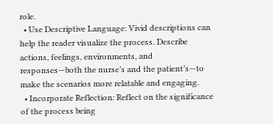role.
  • Use Descriptive Language: Vivid descriptions can help the reader visualize the process. Describe actions, feelings, environments, and responses—both the nurse’s and the patient’s—to make the scenarios more relatable and engaging.
  • Incorporate Reflection: Reflect on the significance of the process being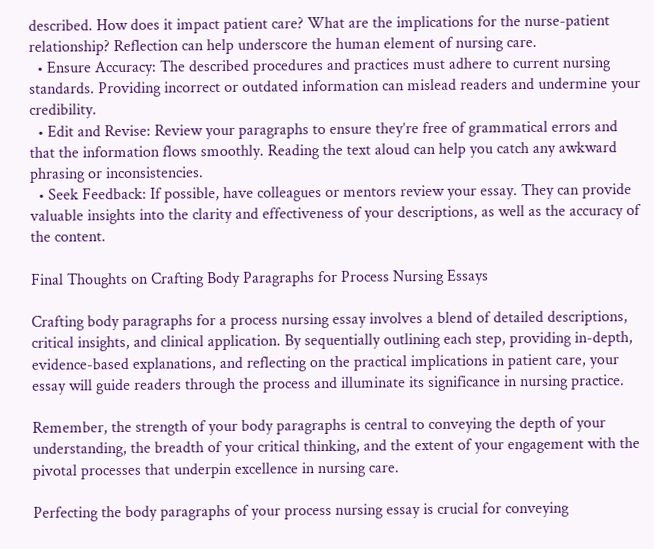described. How does it impact patient care? What are the implications for the nurse-patient relationship? Reflection can help underscore the human element of nursing care.
  • Ensure Accuracy: The described procedures and practices must adhere to current nursing standards. Providing incorrect or outdated information can mislead readers and undermine your credibility.
  • Edit and Revise: Review your paragraphs to ensure they’re free of grammatical errors and that the information flows smoothly. Reading the text aloud can help you catch any awkward phrasing or inconsistencies.
  • Seek Feedback: If possible, have colleagues or mentors review your essay. They can provide valuable insights into the clarity and effectiveness of your descriptions, as well as the accuracy of the content.

Final Thoughts on Crafting Body Paragraphs for Process Nursing Essays

Crafting body paragraphs for a process nursing essay involves a blend of detailed descriptions, critical insights, and clinical application. By sequentially outlining each step, providing in-depth, evidence-based explanations, and reflecting on the practical implications in patient care, your essay will guide readers through the process and illuminate its significance in nursing practice.

Remember, the strength of your body paragraphs is central to conveying the depth of your understanding, the breadth of your critical thinking, and the extent of your engagement with the pivotal processes that underpin excellence in nursing care.

Perfecting the body paragraphs of your process nursing essay is crucial for conveying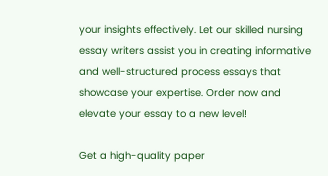your insights effectively. Let our skilled nursing essay writers assist you in creating informative and well-structured process essays that showcase your expertise. Order now and elevate your essay to a new level!

Get a high-quality paper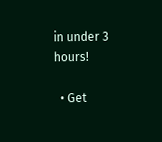in under 3 hours!

  • Get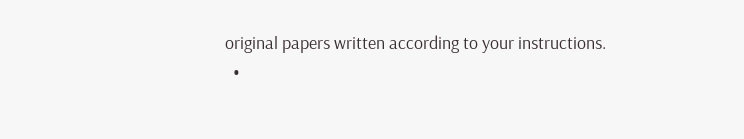original papers written according to your instructions.
  •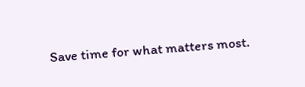Save time for what matters most.